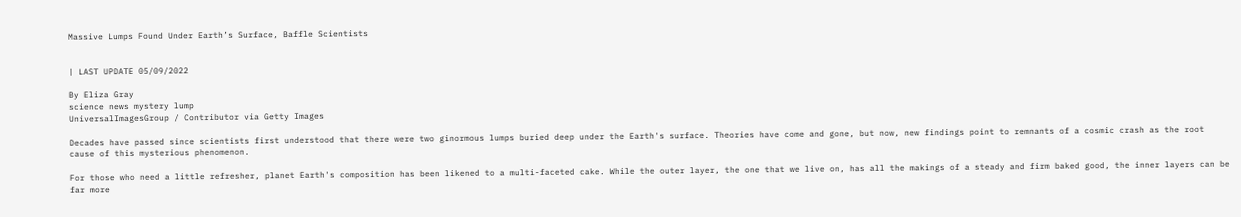Massive Lumps Found Under Earth’s Surface, Baffle Scientists


| LAST UPDATE 05/09/2022

By Eliza Gray
science news mystery lump
UniversalImagesGroup / Contributor via Getty Images

Decades have passed since scientists first understood that there were two ginormous lumps buried deep under the Earth's surface. Theories have come and gone, but now, new findings point to remnants of a cosmic crash as the root cause of this mysterious phenomenon.

For those who need a little refresher, planet Earth's composition has been likened to a multi-faceted cake. While the outer layer, the one that we live on, has all the makings of a steady and firm baked good, the inner layers can be far more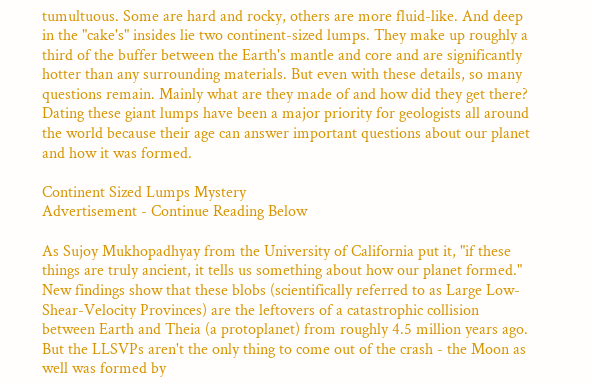tumultuous. Some are hard and rocky, others are more fluid-like. And deep in the "cake's" insides lie two continent-sized lumps. They make up roughly a third of the buffer between the Earth's mantle and core and are significantly hotter than any surrounding materials. But even with these details, so many questions remain. Mainly what are they made of and how did they get there? Dating these giant lumps have been a major priority for geologists all around the world because their age can answer important questions about our planet and how it was formed.

Continent Sized Lumps Mystery
Advertisement - Continue Reading Below

As Sujoy Mukhopadhyay from the University of California put it, "if these things are truly ancient, it tells us something about how our planet formed." New findings show that these blobs (scientifically referred to as Large Low-Shear-Velocity Provinces) are the leftovers of a catastrophic collision between Earth and Theia (a protoplanet) from roughly 4.5 million years ago. But the LLSVPs aren't the only thing to come out of the crash - the Moon as well was formed by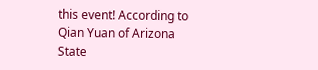this event! According to Qian Yuan of Arizona State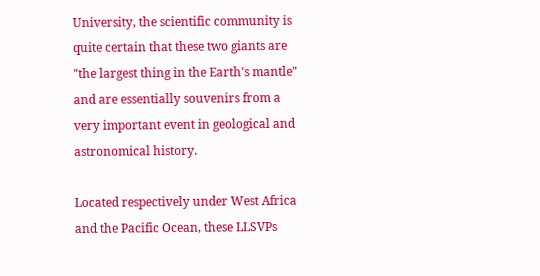University, the scientific community is quite certain that these two giants are "the largest thing in the Earth's mantle" and are essentially souvenirs from a very important event in geological and astronomical history.

Located respectively under West Africa and the Pacific Ocean, these LLSVPs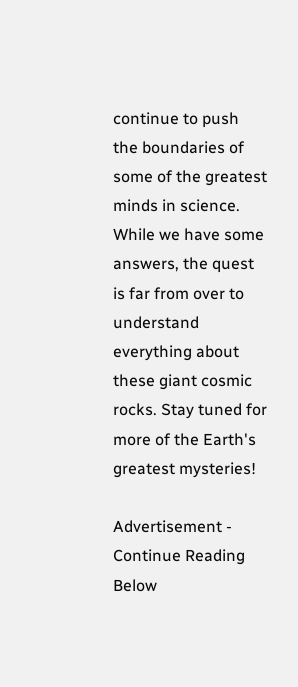continue to push the boundaries of some of the greatest minds in science. While we have some answers, the quest is far from over to understand everything about these giant cosmic rocks. Stay tuned for more of the Earth's greatest mysteries!

Advertisement - Continue Reading Below